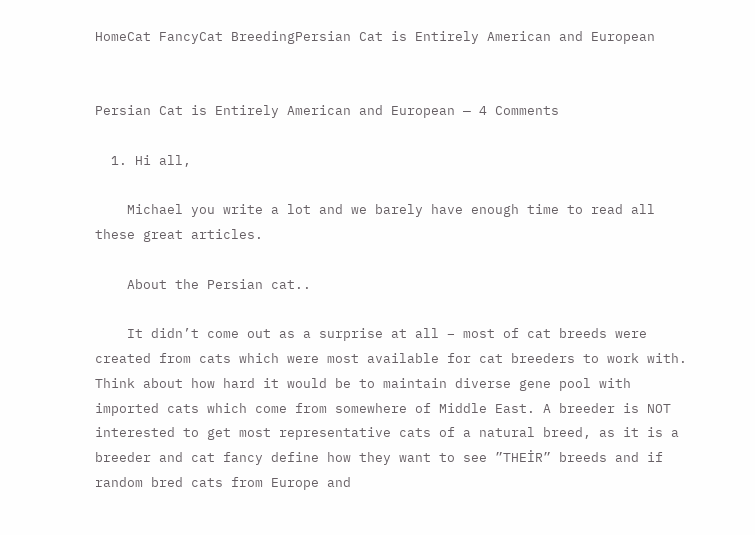HomeCat FancyCat BreedingPersian Cat is Entirely American and European


Persian Cat is Entirely American and European — 4 Comments

  1. Hi all,

    Michael you write a lot and we barely have enough time to read all these great articles.

    About the Persian cat..

    It didn’t come out as a surprise at all – most of cat breeds were created from cats which were most available for cat breeders to work with. Think about how hard it would be to maintain diverse gene pool with imported cats which come from somewhere of Middle East. A breeder is NOT interested to get most representative cats of a natural breed, as it is a breeder and cat fancy define how they want to see ”THEİR” breeds and if random bred cats from Europe and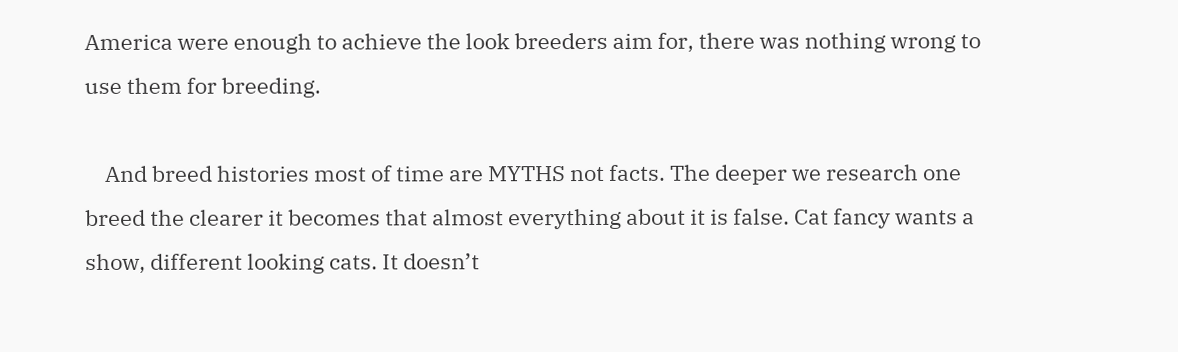America were enough to achieve the look breeders aim for, there was nothing wrong to use them for breeding.

    And breed histories most of time are MYTHS not facts. The deeper we research one breed the clearer it becomes that almost everything about it is false. Cat fancy wants a show, different looking cats. It doesn’t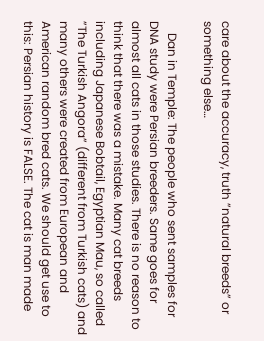care about the accuracy, truth ”natural breeds” or something else…

    Dan in Temple: The people who sent samples for DNA study were Persian breeders. Same goes for almost all cats in those studies. There is no reason to think that there was a mistake. Many cat breeds including Japanese Bobtail, Egyptian Mau, so called ”The Turkish Angora” (different from Turkish cats) and many others were created from European and American random bred cats. We should get use to this: Persian history is FALSE. The cat is man made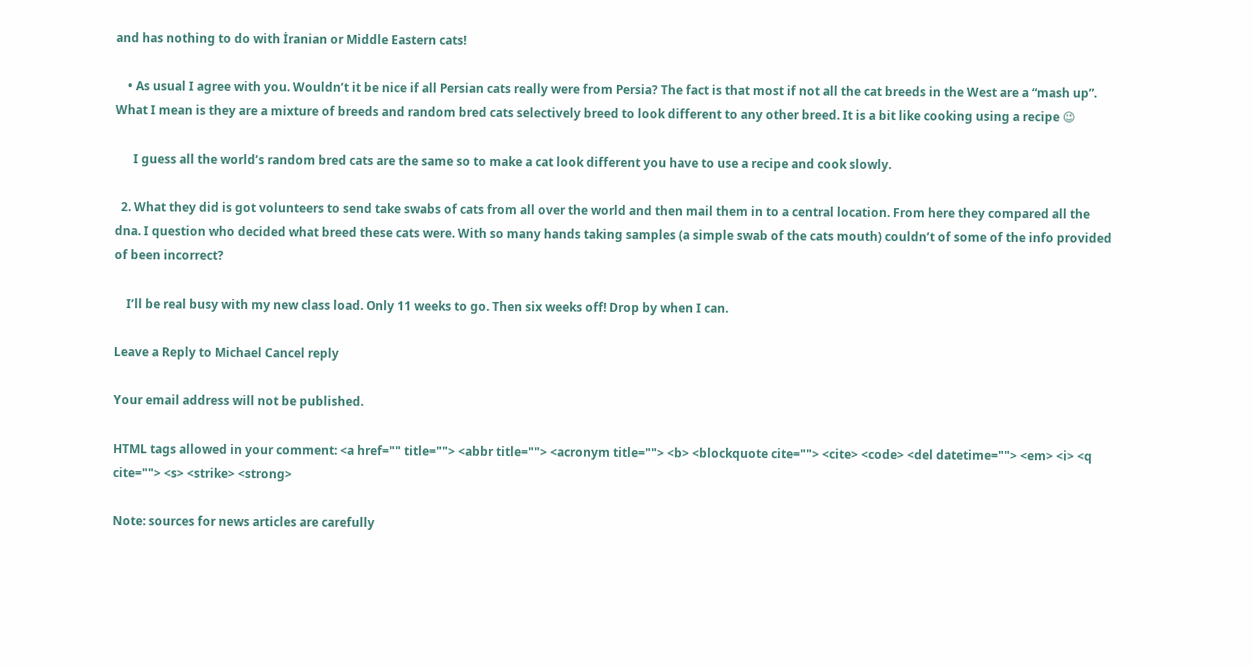and has nothing to do with İranian or Middle Eastern cats!

    • As usual I agree with you. Wouldn’t it be nice if all Persian cats really were from Persia? The fact is that most if not all the cat breeds in the West are a “mash up”. What I mean is they are a mixture of breeds and random bred cats selectively breed to look different to any other breed. It is a bit like cooking using a recipe 😉

      I guess all the world’s random bred cats are the same so to make a cat look different you have to use a recipe and cook slowly.

  2. What they did is got volunteers to send take swabs of cats from all over the world and then mail them in to a central location. From here they compared all the dna. I question who decided what breed these cats were. With so many hands taking samples (a simple swab of the cats mouth) couldn’t of some of the info provided of been incorrect?

    I’ll be real busy with my new class load. Only 11 weeks to go. Then six weeks off! Drop by when I can.

Leave a Reply to Michael Cancel reply

Your email address will not be published.

HTML tags allowed in your comment: <a href="" title=""> <abbr title=""> <acronym title=""> <b> <blockquote cite=""> <cite> <code> <del datetime=""> <em> <i> <q cite=""> <s> <strike> <strong>

Note: sources for news articles are carefully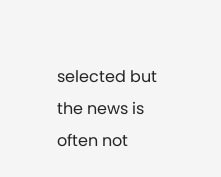selected but the news is often not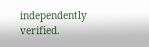independently verified.